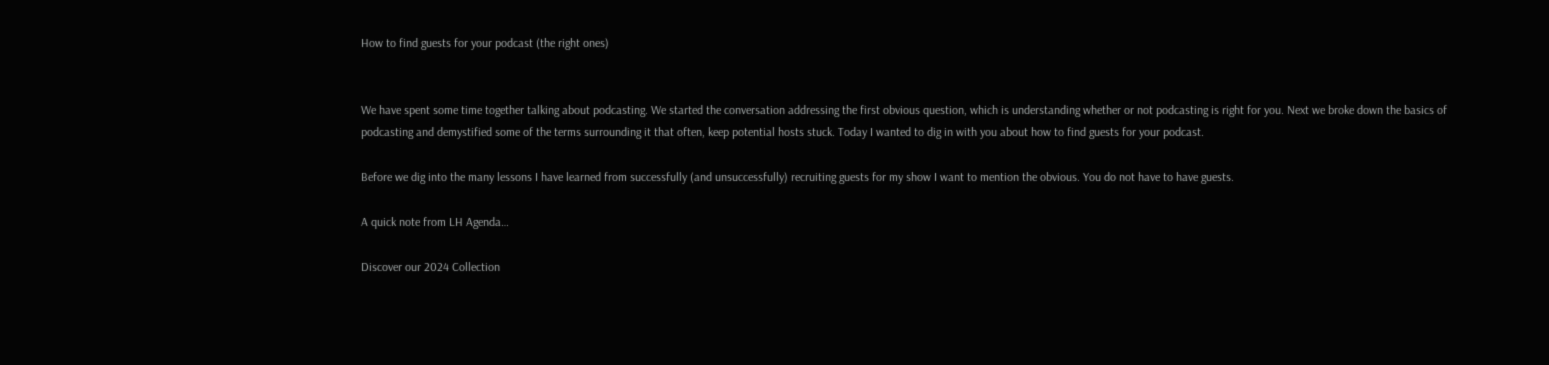How to find guests for your podcast (the right ones)


We have spent some time together talking about podcasting. We started the conversation addressing the first obvious question, which is understanding whether or not podcasting is right for you. Next we broke down the basics of podcasting and demystified some of the terms surrounding it that often, keep potential hosts stuck. Today I wanted to dig in with you about how to find guests for your podcast.

Before we dig into the many lessons I have learned from successfully (and unsuccessfully) recruiting guests for my show I want to mention the obvious. You do not have to have guests.

A quick note from LH Agenda…

Discover our 2024 Collection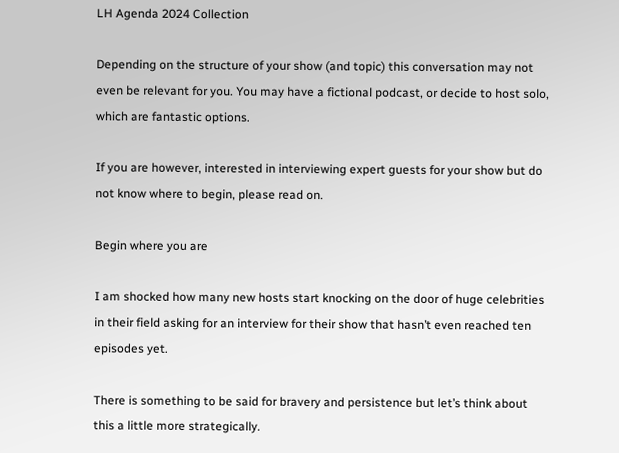LH Agenda 2024 Collection

Depending on the structure of your show (and topic) this conversation may not even be relevant for you. You may have a fictional podcast, or decide to host solo, which are fantastic options.

If you are however, interested in interviewing expert guests for your show but do not know where to begin, please read on.

Begin where you are

I am shocked how many new hosts start knocking on the door of huge celebrities in their field asking for an interview for their show that hasn’t even reached ten episodes yet.

There is something to be said for bravery and persistence but let’s think about this a little more strategically.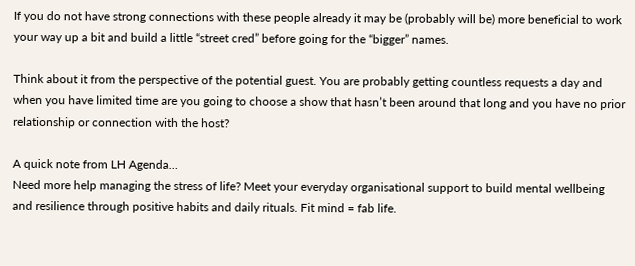If you do not have strong connections with these people already it may be (probably will be) more beneficial to work your way up a bit and build a little “street cred” before going for the “bigger” names.

Think about it from the perspective of the potential guest. You are probably getting countless requests a day and when you have limited time are you going to choose a show that hasn’t been around that long and you have no prior relationship or connection with the host?

A quick note from LH Agenda…
Need more help managing the stress of life? Meet your everyday organisational support to build mental wellbeing and resilience through positive habits and daily rituals. Fit mind = fab life.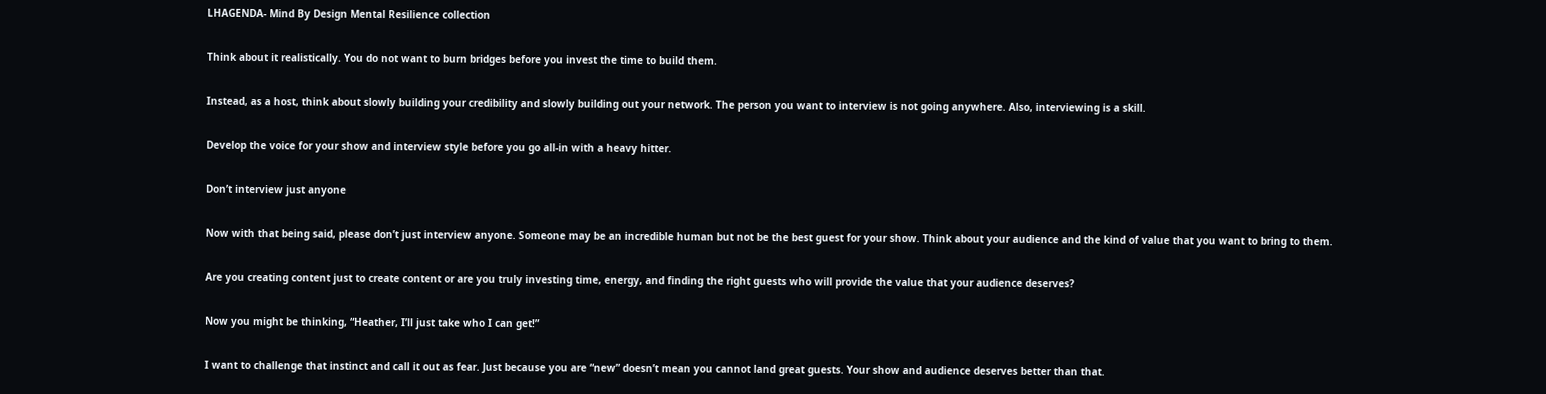LHAGENDA- Mind By Design Mental Resilience collection

Think about it realistically. You do not want to burn bridges before you invest the time to build them.

Instead, as a host, think about slowly building your credibility and slowly building out your network. The person you want to interview is not going anywhere. Also, interviewing is a skill.

Develop the voice for your show and interview style before you go all-in with a heavy hitter.

Don’t interview just anyone

Now with that being said, please don’t just interview anyone. Someone may be an incredible human but not be the best guest for your show. Think about your audience and the kind of value that you want to bring to them.

Are you creating content just to create content or are you truly investing time, energy, and finding the right guests who will provide the value that your audience deserves?

Now you might be thinking, “Heather, I’ll just take who I can get!”

I want to challenge that instinct and call it out as fear. Just because you are “new” doesn’t mean you cannot land great guests. Your show and audience deserves better than that.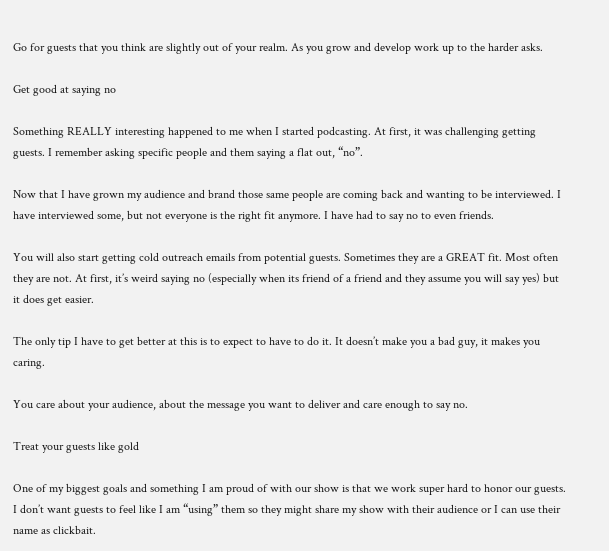Go for guests that you think are slightly out of your realm. As you grow and develop work up to the harder asks.

Get good at saying no

Something REALLY interesting happened to me when I started podcasting. At first, it was challenging getting guests. I remember asking specific people and them saying a flat out, “no”.

Now that I have grown my audience and brand those same people are coming back and wanting to be interviewed. I have interviewed some, but not everyone is the right fit anymore. I have had to say no to even friends.

You will also start getting cold outreach emails from potential guests. Sometimes they are a GREAT fit. Most often they are not. At first, it’s weird saying no (especially when its friend of a friend and they assume you will say yes) but it does get easier.

The only tip I have to get better at this is to expect to have to do it. It doesn’t make you a bad guy, it makes you caring.

You care about your audience, about the message you want to deliver and care enough to say no.

Treat your guests like gold

One of my biggest goals and something I am proud of with our show is that we work super hard to honor our guests. I don’t want guests to feel like I am “using” them so they might share my show with their audience or I can use their name as clickbait.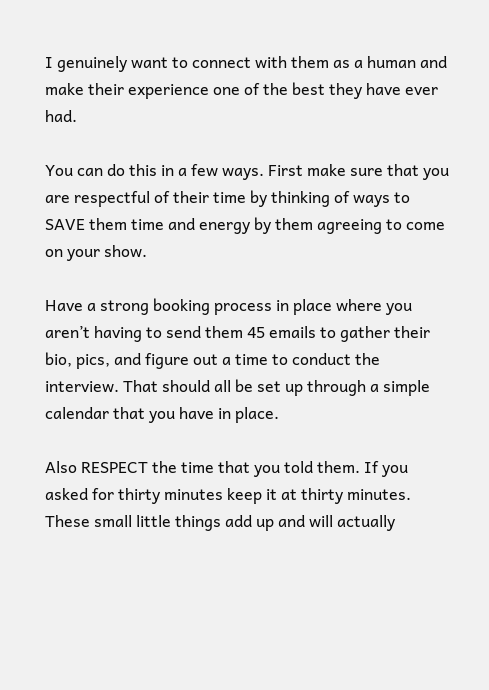I genuinely want to connect with them as a human and make their experience one of the best they have ever had.

You can do this in a few ways. First make sure that you are respectful of their time by thinking of ways to SAVE them time and energy by them agreeing to come on your show.

Have a strong booking process in place where you aren’t having to send them 45 emails to gather their bio, pics, and figure out a time to conduct the interview. That should all be set up through a simple calendar that you have in place.

Also RESPECT the time that you told them. If you asked for thirty minutes keep it at thirty minutes. These small little things add up and will actually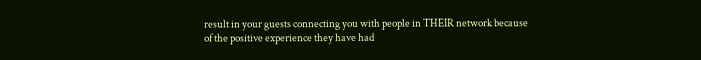result in your guests connecting you with people in THEIR network because of the positive experience they have had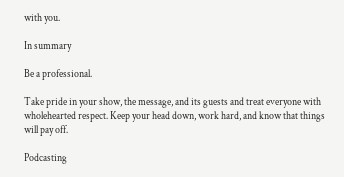with you.

In summary

Be a professional.

Take pride in your show, the message, and its guests and treat everyone with wholehearted respect. Keep your head down, work hard, and know that things will pay off.

Podcasting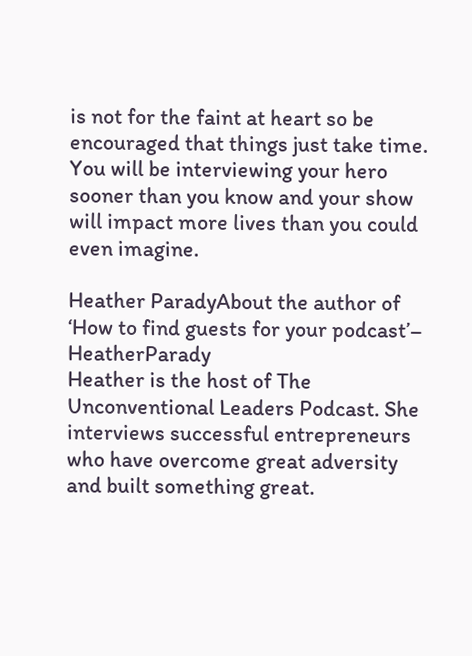is not for the faint at heart so be encouraged that things just take time. You will be interviewing your hero sooner than you know and your show will impact more lives than you could even imagine.

Heather ParadyAbout the author of ‘How to find guests for your podcast’– HeatherParady
Heather is the host of The Unconventional Leaders Podcast. She interviews successful entrepreneurs who have overcome great adversity and built something great.